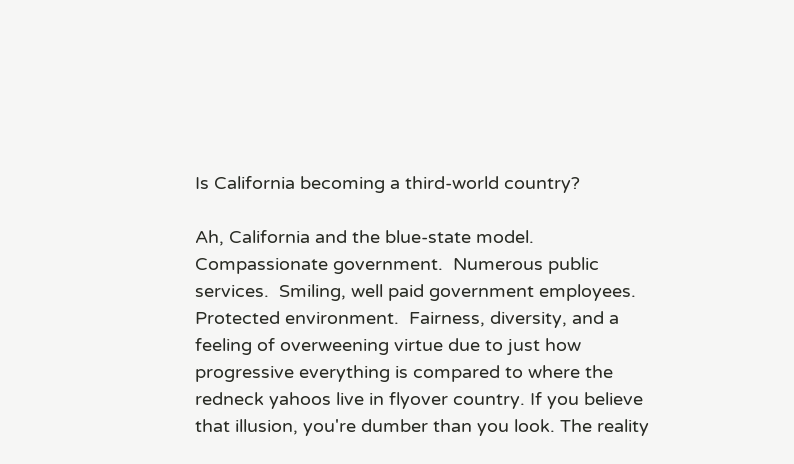Is California becoming a third-world country?

Ah, California and the blue-state model.  Compassionate government.  Numerous public services.  Smiling, well paid government employees.  Protected environment.  Fairness, diversity, and a feeling of overweening virtue due to just how progressive everything is compared to where the redneck yahoos live in flyover country. If you believe that illusion, you're dumber than you look. The reality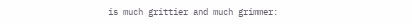is much grittier and much grimmer: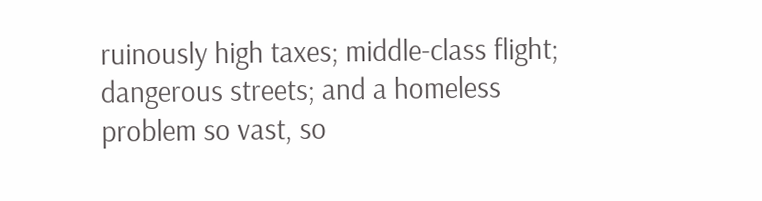ruinously high taxes; middle-class flight; dangerous streets; and a homeless problem so vast, so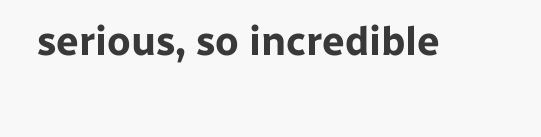serious, so incredible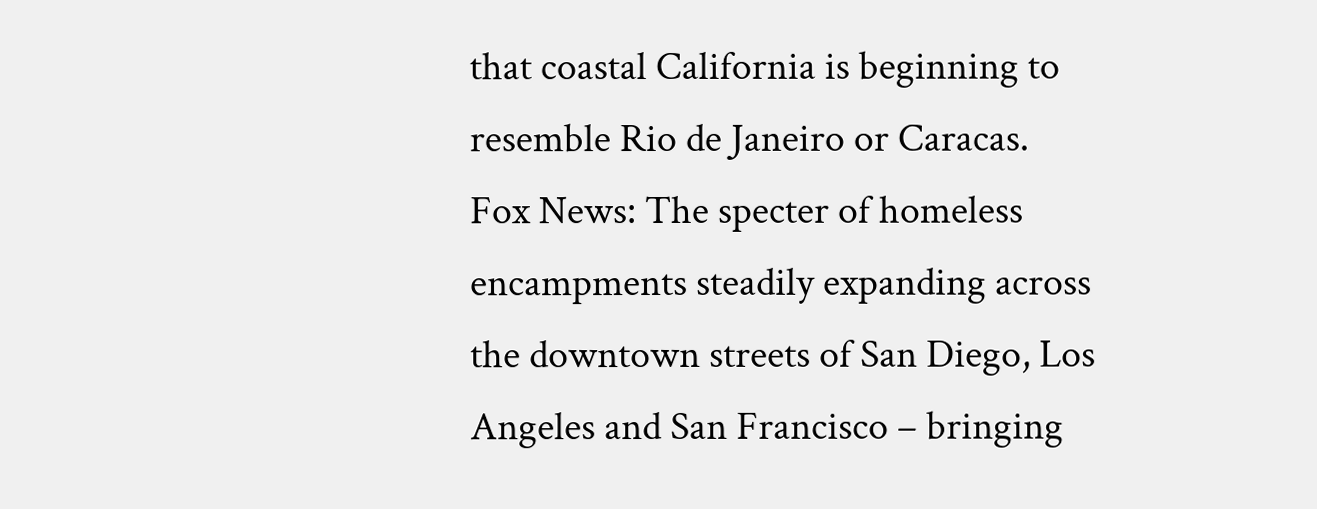that coastal California is beginning to resemble Rio de Janeiro or Caracas. Fox News: The specter of homeless encampments steadily expanding across the downtown streets of San Diego, Los Angeles and San Francisco – bringing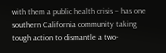with them a public health crisis – has one southern California community taking tough action to dismantle a two-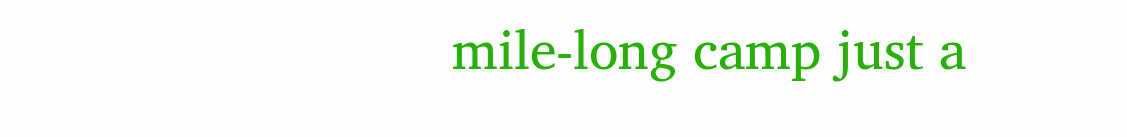mile-long camp just a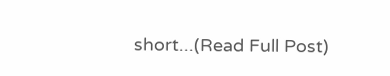short...(Read Full Post)